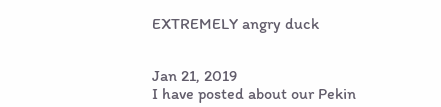EXTREMELY angry duck


Jan 21, 2019
I have posted about our Pekin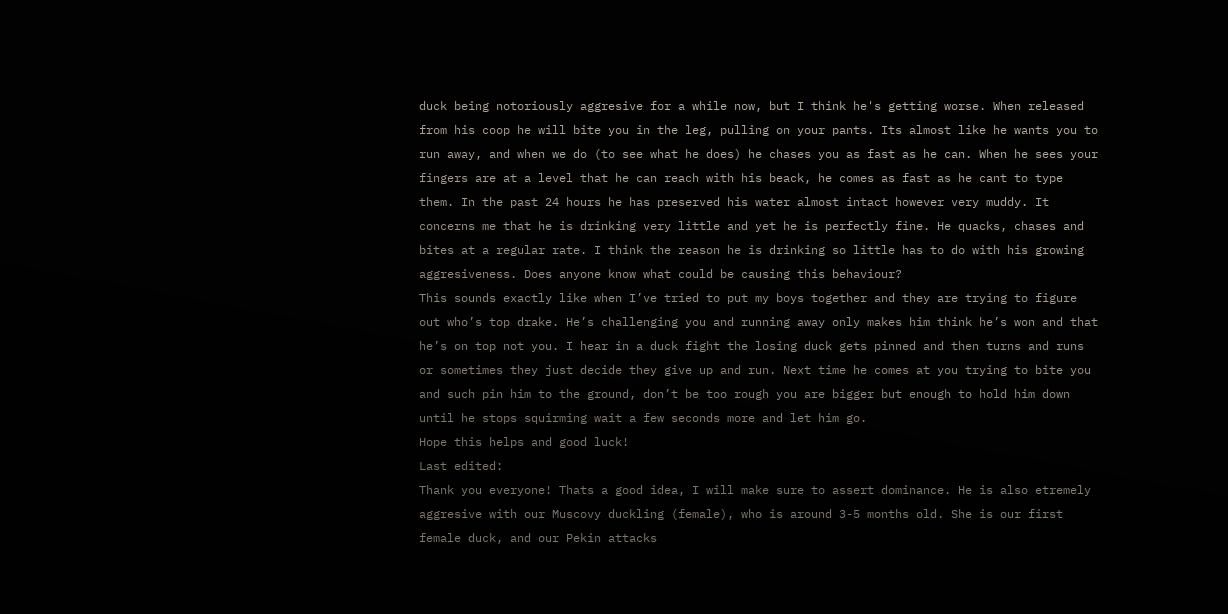duck being notoriously aggresive for a while now, but I think he's getting worse. When released from his coop he will bite you in the leg, pulling on your pants. Its almost like he wants you to run away, and when we do (to see what he does) he chases you as fast as he can. When he sees your fingers are at a level that he can reach with his beack, he comes as fast as he cant to type them. In the past 24 hours he has preserved his water almost intact however very muddy. It concerns me that he is drinking very little and yet he is perfectly fine. He quacks, chases and bites at a regular rate. I think the reason he is drinking so little has to do with his growing aggresiveness. Does anyone know what could be causing this behaviour?
This sounds exactly like when I’ve tried to put my boys together and they are trying to figure out who’s top drake. He’s challenging you and running away only makes him think he’s won and that he’s on top not you. I hear in a duck fight the losing duck gets pinned and then turns and runs or sometimes they just decide they give up and run. Next time he comes at you trying to bite you and such pin him to the ground, don’t be too rough you are bigger but enough to hold him down until he stops squirming wait a few seconds more and let him go.
Hope this helps and good luck!
Last edited:
Thank you everyone! Thats a good idea, I will make sure to assert dominance. He is also etremely aggresive with our Muscovy duckling (female), who is around 3-5 months old. She is our first female duck, and our Pekin attacks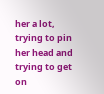her a lot, trying to pin her head and trying to get on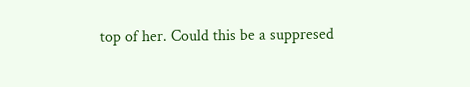top of her. Could this be a suppresed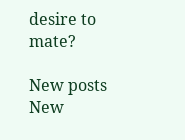desire to mate?

New posts New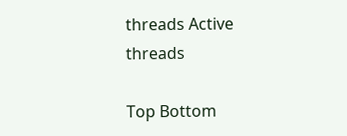threads Active threads

Top Bottom